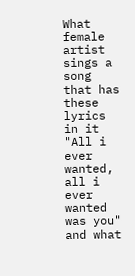What female artist sings a song that has these lyrics in it "All i ever wanted, all i ever wanted was you" and what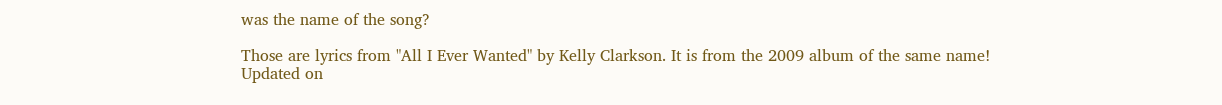was the name of the song?

Those are lyrics from "All I Ever Wanted" by Kelly Clarkson. It is from the 2009 album of the same name!
Updated on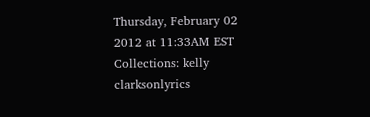Thursday, February 02 2012 at 11:33AM EST
Collections: kelly clarksonlyrics